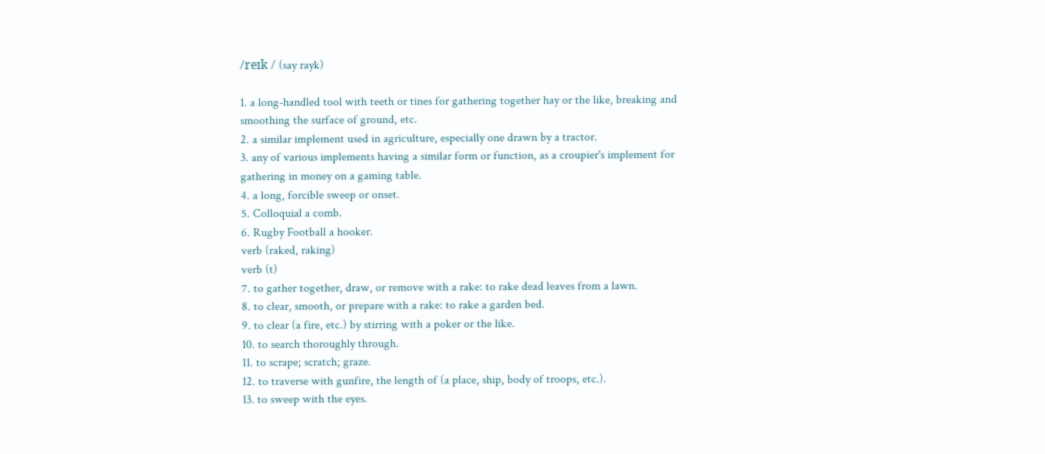/reɪk / (say rayk)

1. a long-handled tool with teeth or tines for gathering together hay or the like, breaking and smoothing the surface of ground, etc.
2. a similar implement used in agriculture, especially one drawn by a tractor.
3. any of various implements having a similar form or function, as a croupier's implement for gathering in money on a gaming table.
4. a long, forcible sweep or onset.
5. Colloquial a comb.
6. Rugby Football a hooker.
verb (raked, raking)
verb (t)
7. to gather together, draw, or remove with a rake: to rake dead leaves from a lawn.
8. to clear, smooth, or prepare with a rake: to rake a garden bed.
9. to clear (a fire, etc.) by stirring with a poker or the like.
10. to search thoroughly through.
11. to scrape; scratch; graze.
12. to traverse with gunfire, the length of (a place, ship, body of troops, etc.).
13. to sweep with the eyes.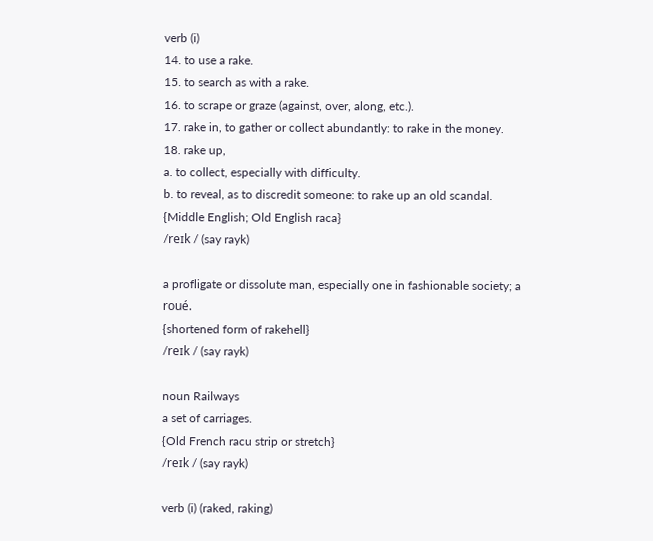verb (i)
14. to use a rake.
15. to search as with a rake.
16. to scrape or graze (against, over, along, etc.).
17. rake in, to gather or collect abundantly: to rake in the money.
18. rake up,
a. to collect, especially with difficulty.
b. to reveal, as to discredit someone: to rake up an old scandal.
{Middle English; Old English raca}
/reɪk / (say rayk)

a profligate or dissolute man, especially one in fashionable society; a roué.
{shortened form of rakehell}
/reɪk / (say rayk)

noun Railways
a set of carriages.
{Old French racu strip or stretch}
/reɪk / (say rayk)

verb (i) (raked, raking)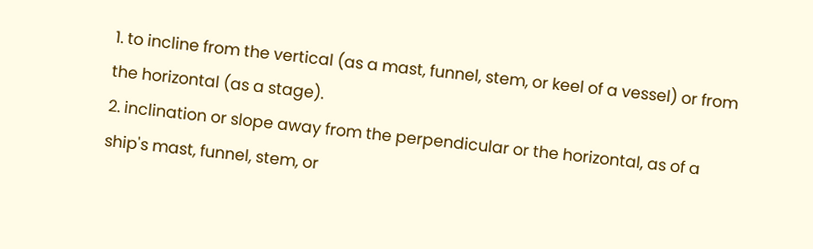1. to incline from the vertical (as a mast, funnel, stem, or keel of a vessel) or from the horizontal (as a stage).
2. inclination or slope away from the perpendicular or the horizontal, as of a ship's mast, funnel, stem, or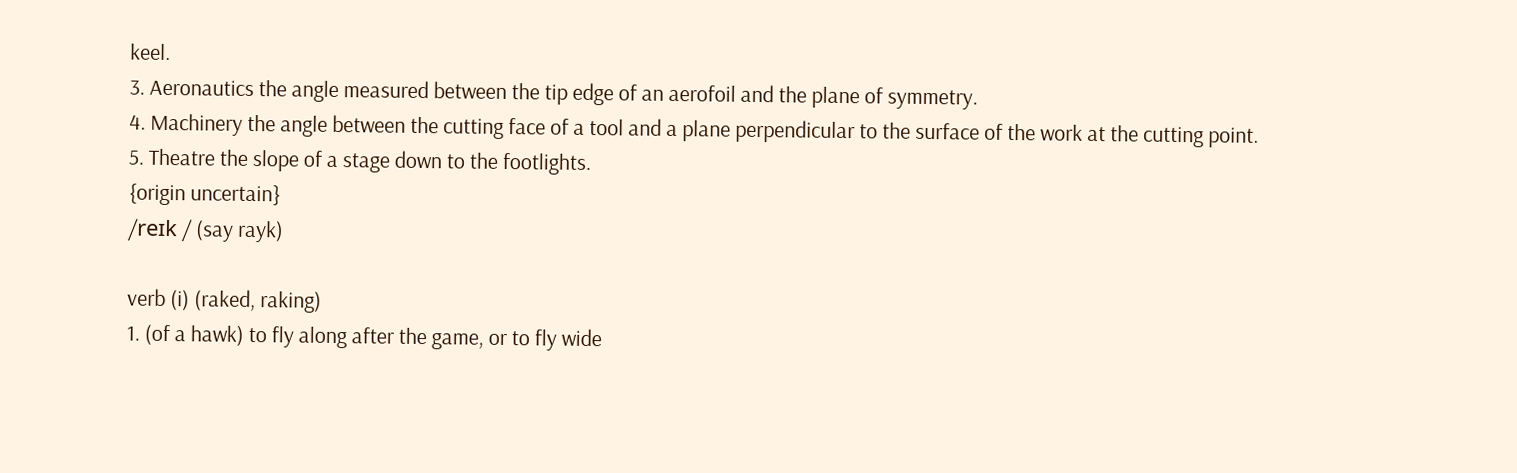keel.
3. Aeronautics the angle measured between the tip edge of an aerofoil and the plane of symmetry.
4. Machinery the angle between the cutting face of a tool and a plane perpendicular to the surface of the work at the cutting point.
5. Theatre the slope of a stage down to the footlights.
{origin uncertain}
/reɪk / (say rayk)

verb (i) (raked, raking)
1. (of a hawk) to fly along after the game, or to fly wide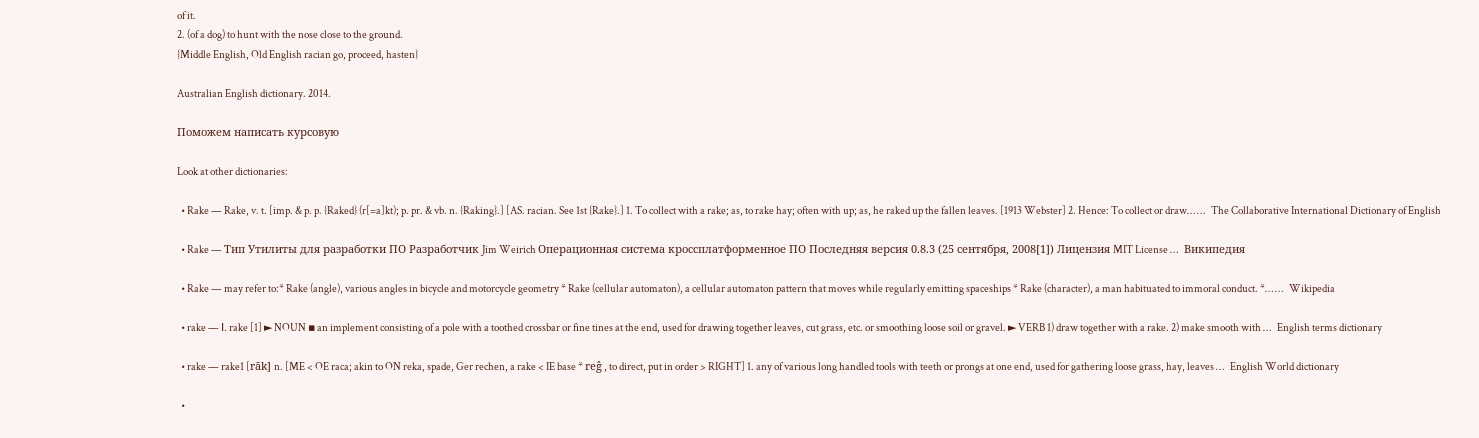of it.
2. (of a dog) to hunt with the nose close to the ground.
{Middle English, Old English racian go, proceed, hasten}

Australian English dictionary. 2014.

Поможем написать курсовую

Look at other dictionaries:

  • Rake — Rake, v. t. [imp. & p. p. {Raked} (r[=a]kt); p. pr. & vb. n. {Raking}.] [AS. racian. See 1st {Rake}.] 1. To collect with a rake; as, to rake hay; often with up; as, he raked up the fallen leaves. [1913 Webster] 2. Hence: To collect or draw… …   The Collaborative International Dictionary of English

  • Rake — Тип Утилиты для разработки ПО Разработчик Jim Weirich Операционная система кроссплатформенное ПО Последняя версия 0.8.3 (25 сентября, 2008[1]) Лицензия MIT License …   Википедия

  • Rake — may refer to:* Rake (angle), various angles in bicycle and motorcycle geometry * Rake (cellular automaton), a cellular automaton pattern that moves while regularly emitting spaceships * Rake (character), a man habituated to immoral conduct. *… …   Wikipedia

  • rake — Ⅰ. rake [1] ► NOUN ▪ an implement consisting of a pole with a toothed crossbar or fine tines at the end, used for drawing together leaves, cut grass, etc. or smoothing loose soil or gravel. ► VERB 1) draw together with a rake. 2) make smooth with …   English terms dictionary

  • rake — rake1 [rāk] n. [ME < OE raca; akin to ON reka, spade, Ger rechen, a rake < IE base * reĝ , to direct, put in order > RIGHT] 1. any of various long handled tools with teeth or prongs at one end, used for gathering loose grass, hay, leaves …   English World dictionary

  •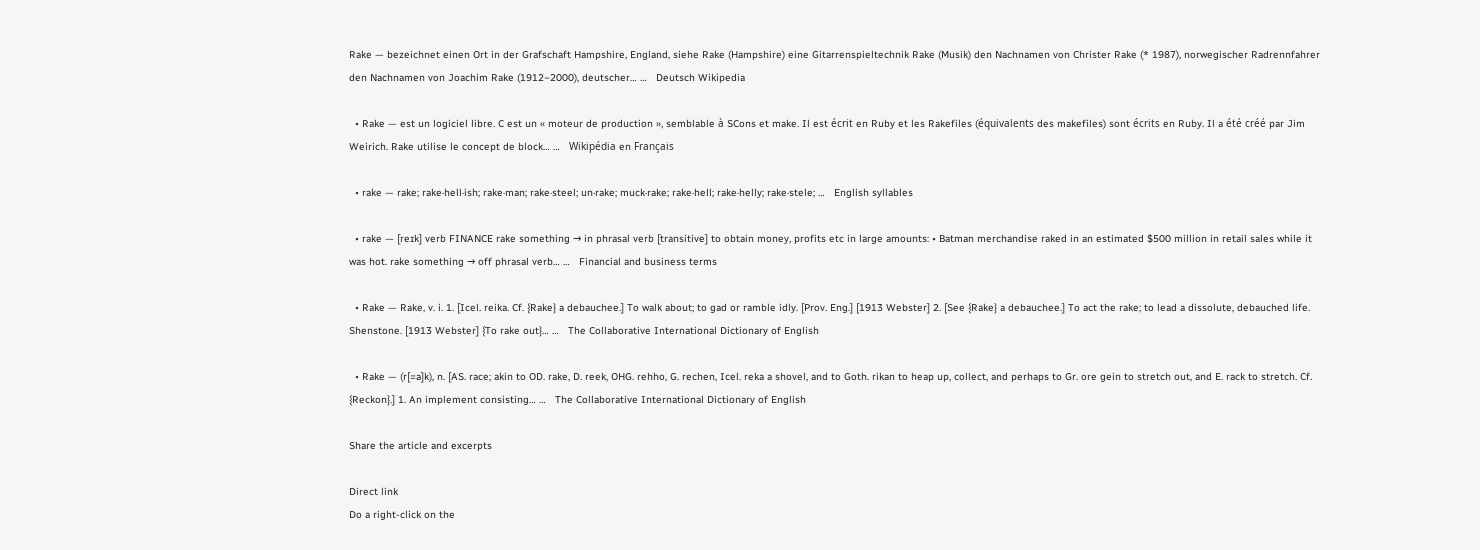Rake — bezeichnet einen Ort in der Grafschaft Hampshire, England, siehe Rake (Hampshire) eine Gitarrenspieltechnik Rake (Musik) den Nachnamen von Christer Rake (* 1987), norwegischer Radrennfahrer den Nachnamen von Joachim Rake (1912−2000), deutscher… …   Deutsch Wikipedia

  • Rake — est un logiciel libre. C est un « moteur de production », semblable à SCons et make. Il est écrit en Ruby et les Rakefiles (équivalents des makefiles) sont écrits en Ruby. Il a été créé par Jim Weirich. Rake utilise le concept de block… …   Wikipédia en Français

  • rake — rake; rake·hell·ish; rake·man; rake·steel; un·rake; muck·rake; rake·hell; rake·helly; rake·stele; …   English syllables

  • rake — [reɪk] verb FINANCE rake something → in phrasal verb [transitive] to obtain money, profits etc in large amounts: • Batman merchandise raked in an estimated $500 million in retail sales while it was hot. rake something → off phrasal verb… …   Financial and business terms

  • Rake — Rake, v. i. 1. [Icel. reika. Cf. {Rake} a debauchee.] To walk about; to gad or ramble idly. [Prov. Eng.] [1913 Webster] 2. [See {Rake} a debauchee.] To act the rake; to lead a dissolute, debauched life. Shenstone. [1913 Webster] {To rake out}… …   The Collaborative International Dictionary of English

  • Rake — (r[=a]k), n. [AS. race; akin to OD. rake, D. reek, OHG. rehho, G. rechen, Icel. reka a shovel, and to Goth. rikan to heap up, collect, and perhaps to Gr. ore gein to stretch out, and E. rack to stretch. Cf. {Reckon}.] 1. An implement consisting… …   The Collaborative International Dictionary of English

Share the article and excerpts

Direct link
Do a right-click on the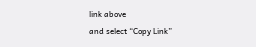link above
and select “Copy Link”